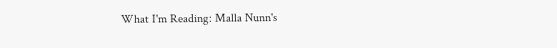What I'm Reading: Malla Nunn's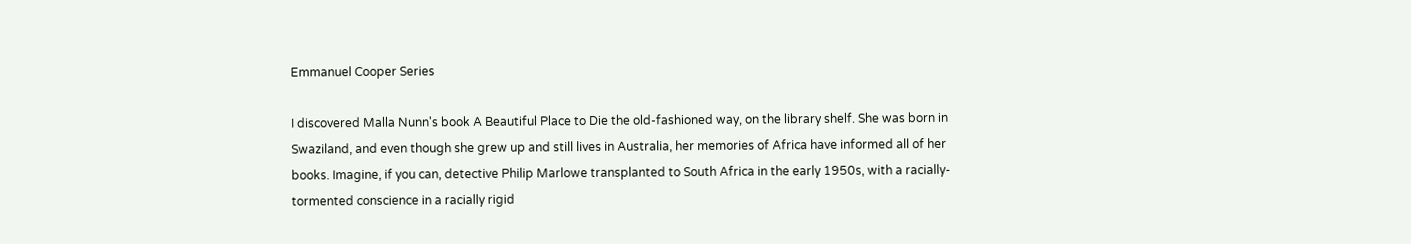Emmanuel Cooper Series

I discovered Malla Nunn's book A Beautiful Place to Die the old-fashioned way, on the library shelf. She was born in Swaziland, and even though she grew up and still lives in Australia, her memories of Africa have informed all of her books. Imagine, if you can, detective Philip Marlowe transplanted to South Africa in the early 1950s, with a racially-tormented conscience in a racially rigid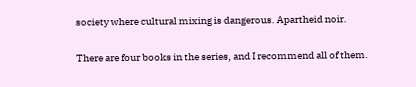society where cultural mixing is dangerous. Apartheid noir.

There are four books in the series, and I recommend all of them.